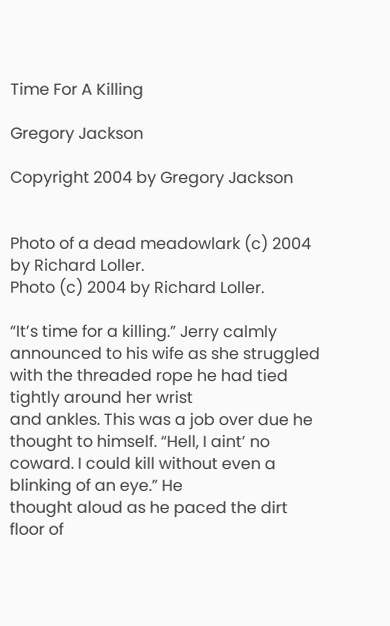Time For A Killing

Gregory Jackson

Copyright 2004 by Gregory Jackson


Photo of a dead meadowlark (c) 2004 by Richard Loller.
Photo (c) 2004 by Richard Loller.

“It’s time for a killing.” Jerry calmly announced to his wife as she struggled with the threaded rope he had tied tightly around her wrist
and ankles. This was a job over due he thought to himself. “Hell, I aint’ no coward. I could kill without even a blinking of an eye.” He
thought aloud as he paced the dirt floor of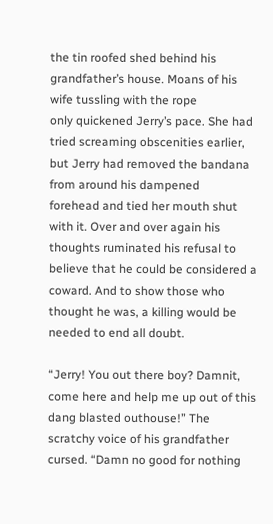the tin roofed shed behind his grandfather’s house. Moans of his wife tussling with the rope
only quickened Jerry’s pace. She had tried screaming obscenities earlier, but Jerry had removed the bandana from around his dampened
forehead and tied her mouth shut with it. Over and over again his thoughts ruminated his refusal to believe that he could be considered a
coward. And to show those who thought he was, a killing would be needed to end all doubt.

“Jerry! You out there boy? Damnit, come here and help me up out of this dang blasted outhouse!” The scratchy voice of his grandfather
cursed. “Damn no good for nothing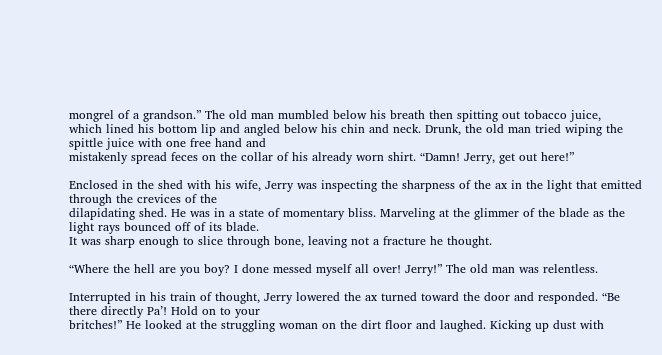mongrel of a grandson.” The old man mumbled below his breath then spitting out tobacco juice,
which lined his bottom lip and angled below his chin and neck. Drunk, the old man tried wiping the spittle juice with one free hand and
mistakenly spread feces on the collar of his already worn shirt. “Damn! Jerry, get out here!”

Enclosed in the shed with his wife, Jerry was inspecting the sharpness of the ax in the light that emitted through the crevices of the
dilapidating shed. He was in a state of momentary bliss. Marveling at the glimmer of the blade as the light rays bounced off of its blade.
It was sharp enough to slice through bone, leaving not a fracture he thought.

“Where the hell are you boy? I done messed myself all over! Jerry!” The old man was relentless.

Interrupted in his train of thought, Jerry lowered the ax turned toward the door and responded. “Be there directly Pa’! Hold on to your
britches!” He looked at the struggling woman on the dirt floor and laughed. Kicking up dust with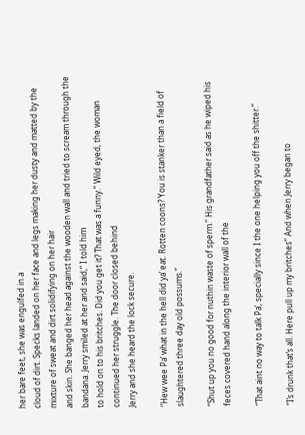her bare feet, she was engulfed in a
cloud of dirt. Specks landed on her face and legs making her dusty and matted by the mixture of sweat and dirt solidifying on her hair
and skin. She banged her head against the wooden wall and tried to scream through the bandana. Jerry smiled at her and said,“ I told him
to hold on to his britches. Did you get it? That was a funny.” Wild eyed, the woman continued her struggle. The door closed behind
Jerry and she heard the lock secure.

“Hew wee Pa’ what in the hell did ya’ eat. Rotten coons? You is stanker than a field of slaughtered three day old possums.”

“Shut up you no good for nuthin waste of sperm.” His grandfather said as he wiped his feces covered hand along the interior wall of the

“That aint no way to talk Pa’, specially since I the one helping you off the shitter.”

“I’s drunk that’s all. Here pull up my britches” And when Jerry began to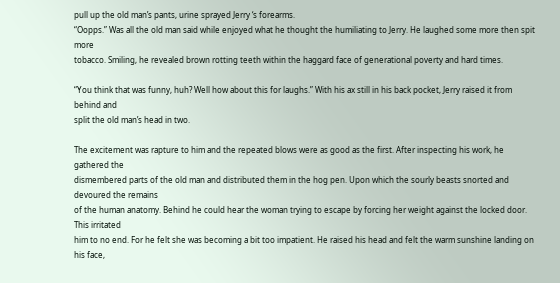pull up the old man’s pants, urine sprayed Jerry ‘s forearms.
“Oopps.” Was all the old man said while enjoyed what he thought the humiliating to Jerry. He laughed some more then spit more
tobacco. Smiling, he revealed brown rotting teeth within the haggard face of generational poverty and hard times.

“You think that was funny, huh? Well how about this for laughs.” With his ax still in his back pocket, Jerry raised it from behind and
split the old man’s head in two.

The excitement was rapture to him and the repeated blows were as good as the first. After inspecting his work, he gathered the
dismembered parts of the old man and distributed them in the hog pen. Upon which the sourly beasts snorted and devoured the remains
of the human anatomy. Behind he could hear the woman trying to escape by forcing her weight against the locked door. This irritated
him to no end. For he felt she was becoming a bit too impatient. He raised his head and felt the warm sunshine landing on his face,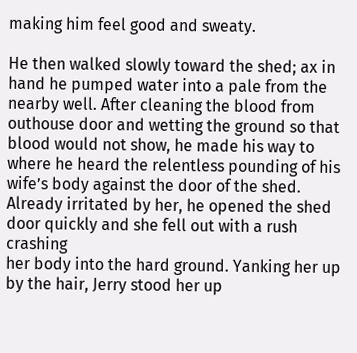making him feel good and sweaty.

He then walked slowly toward the shed; ax in hand he pumped water into a pale from the nearby well. After cleaning the blood from
outhouse door and wetting the ground so that blood would not show, he made his way to where he heard the relentless pounding of his
wife’s body against the door of the shed. Already irritated by her, he opened the shed door quickly and she fell out with a rush crashing
her body into the hard ground. Yanking her up by the hair, Jerry stood her up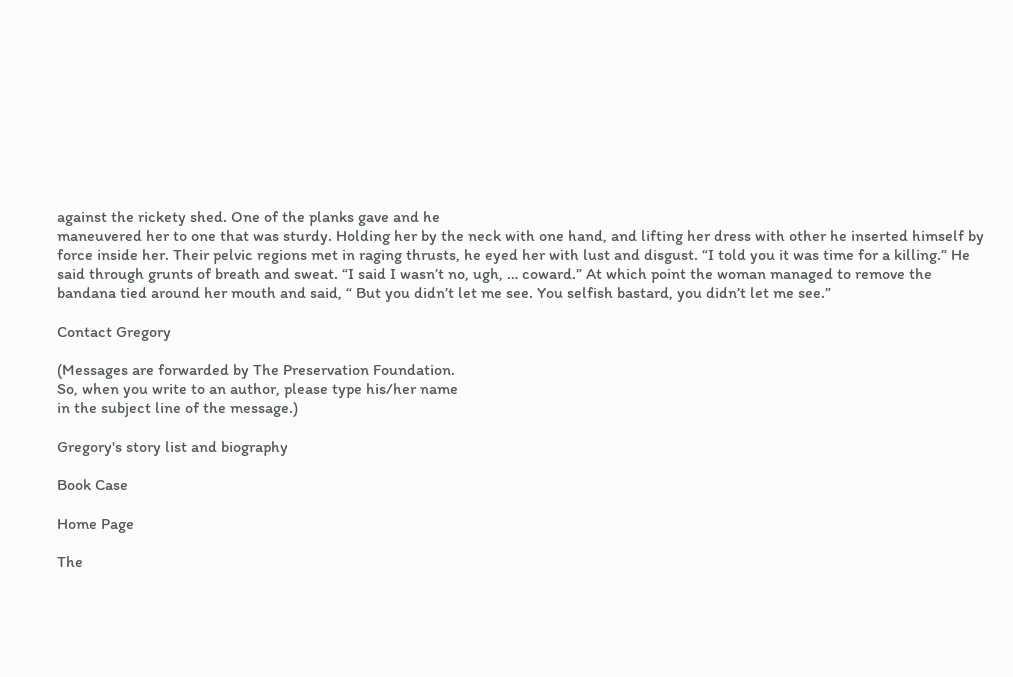against the rickety shed. One of the planks gave and he
maneuvered her to one that was sturdy. Holding her by the neck with one hand, and lifting her dress with other he inserted himself by
force inside her. Their pelvic regions met in raging thrusts, he eyed her with lust and disgust. “I told you it was time for a killing.” He
said through grunts of breath and sweat. “I said I wasn’t no, ugh, … coward.” At which point the woman managed to remove the
bandana tied around her mouth and said, “ But you didn’t let me see. You selfish bastard, you didn’t let me see.”

Contact Gregory

(Messages are forwarded by The Preservation Foundation.
So, when you write to an author, please type his/her name
in the subject line of the message.)

Gregory's story list and biography

Book Case

Home Page

The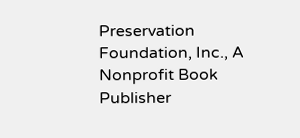Preservation Foundation, Inc., A Nonprofit Book Publisher